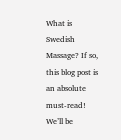What is Swedish Massage? If so, this blog post is an absolute must-read! We’ll be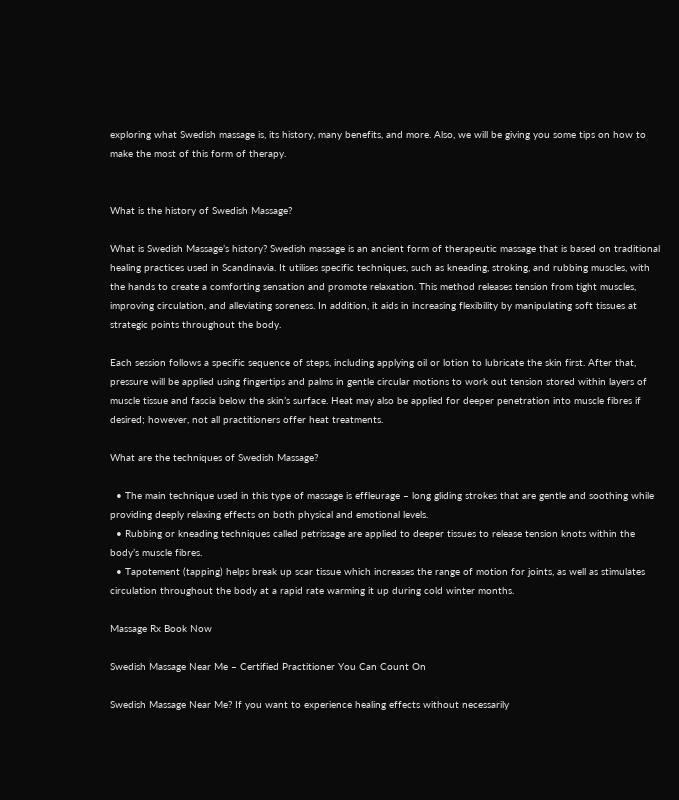exploring what Swedish massage is, its history, many benefits, and more. Also, we will be giving you some tips on how to make the most of this form of therapy.


What is the history of Swedish Massage?

What is Swedish Massage’s history? Swedish massage is an ancient form of therapeutic massage that is based on traditional healing practices used in Scandinavia. It utilises specific techniques, such as kneading, stroking, and rubbing muscles, with the hands to create a comforting sensation and promote relaxation. This method releases tension from tight muscles, improving circulation, and alleviating soreness. In addition, it aids in increasing flexibility by manipulating soft tissues at strategic points throughout the body.

Each session follows a specific sequence of steps, including applying oil or lotion to lubricate the skin first. After that, pressure will be applied using fingertips and palms in gentle circular motions to work out tension stored within layers of muscle tissue and fascia below the skin’s surface. Heat may also be applied for deeper penetration into muscle fibres if desired; however, not all practitioners offer heat treatments.

What are the techniques of Swedish Massage?

  • The main technique used in this type of massage is effleurage – long gliding strokes that are gentle and soothing while providing deeply relaxing effects on both physical and emotional levels.
  • Rubbing or kneading techniques called petrissage are applied to deeper tissues to release tension knots within the body’s muscle fibres.
  • Tapotement (tapping) helps break up scar tissue which increases the range of motion for joints, as well as stimulates circulation throughout the body at a rapid rate warming it up during cold winter months.

Massage Rx Book Now

Swedish Massage Near Me – Certified Practitioner You Can Count On

Swedish Massage Near Me? If you want to experience healing effects without necessarily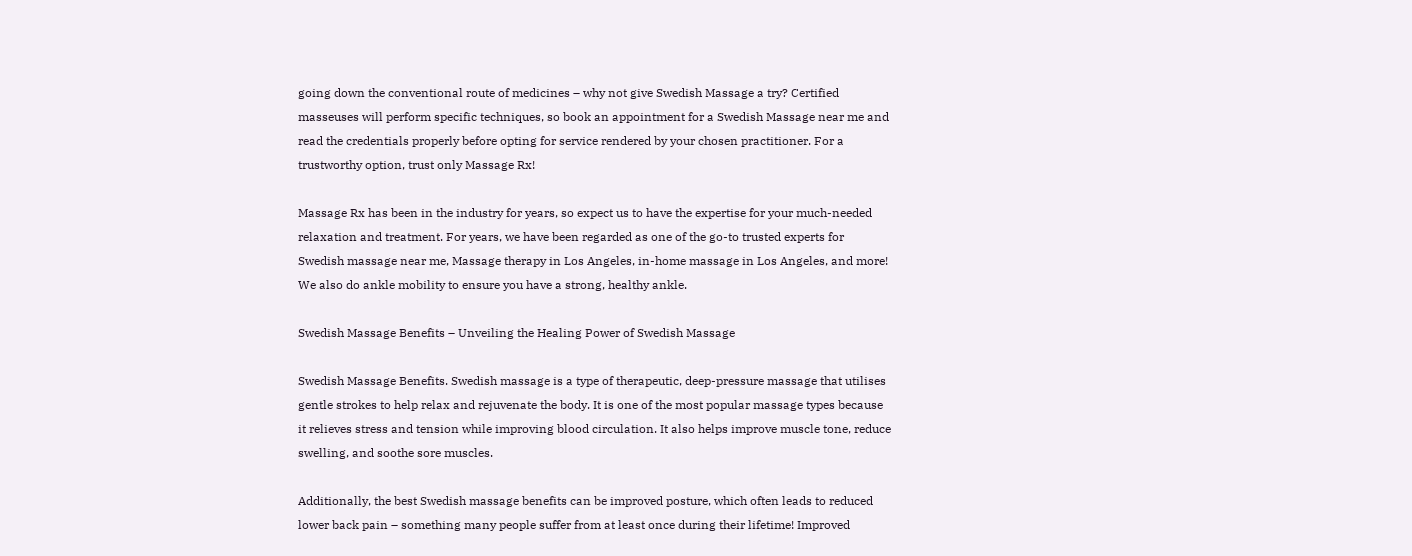going down the conventional route of medicines – why not give Swedish Massage a try? Certified masseuses will perform specific techniques, so book an appointment for a Swedish Massage near me and read the credentials properly before opting for service rendered by your chosen practitioner. For a trustworthy option, trust only Massage Rx!

Massage Rx has been in the industry for years, so expect us to have the expertise for your much-needed relaxation and treatment. For years, we have been regarded as one of the go-to trusted experts for Swedish massage near me, Massage therapy in Los Angeles, in-home massage in Los Angeles, and more! We also do ankle mobility to ensure you have a strong, healthy ankle.

Swedish Massage Benefits – Unveiling the Healing Power of Swedish Massage

Swedish Massage Benefits. Swedish massage is a type of therapeutic, deep-pressure massage that utilises gentle strokes to help relax and rejuvenate the body. It is one of the most popular massage types because it relieves stress and tension while improving blood circulation. It also helps improve muscle tone, reduce swelling, and soothe sore muscles.

Additionally, the best Swedish massage benefits can be improved posture, which often leads to reduced lower back pain – something many people suffer from at least once during their lifetime! Improved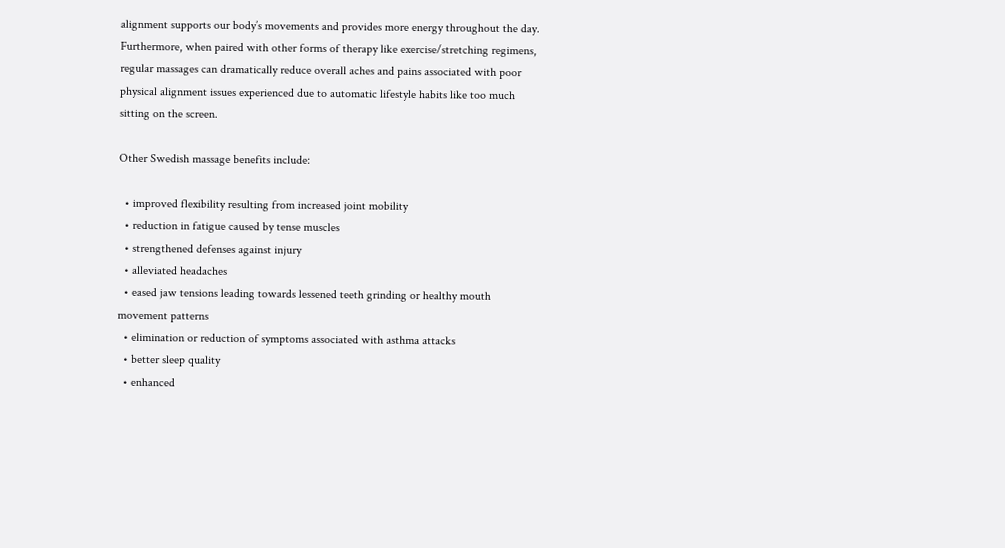alignment supports our body’s movements and provides more energy throughout the day. Furthermore, when paired with other forms of therapy like exercise/stretching regimens, regular massages can dramatically reduce overall aches and pains associated with poor physical alignment issues experienced due to automatic lifestyle habits like too much sitting on the screen.

Other Swedish massage benefits include:

  • improved flexibility resulting from increased joint mobility
  • reduction in fatigue caused by tense muscles
  • strengthened defenses against injury
  • alleviated headaches
  • eased jaw tensions leading towards lessened teeth grinding or healthy mouth movement patterns
  • elimination or reduction of symptoms associated with asthma attacks
  • better sleep quality
  • enhanced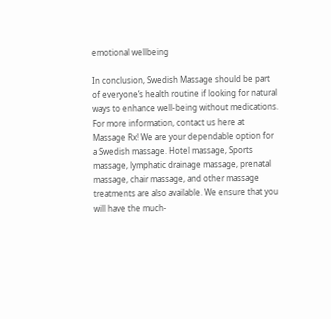emotional wellbeing

In conclusion, Swedish Massage should be part of everyone’s health routine if looking for natural ways to enhance well-being without medications. For more information, contact us here at Massage Rx! We are your dependable option for a Swedish massage. Hotel massage, Sports massage, lymphatic drainage massage, prenatal massage, chair massage, and other massage treatments are also available. We ensure that you will have the much-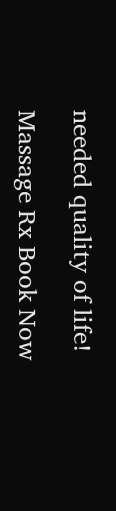needed quality of life!

Massage Rx Book Now